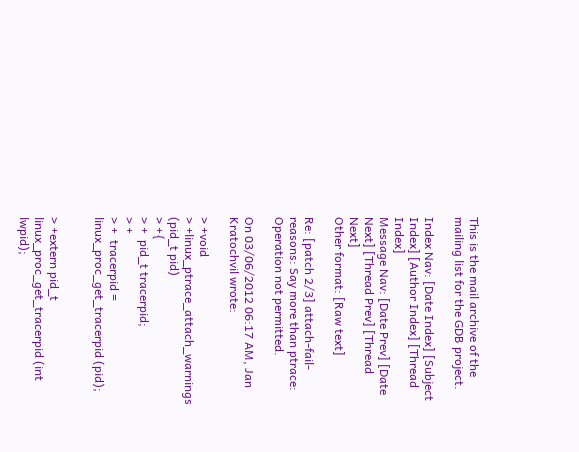This is the mail archive of the mailing list for the GDB project.

Index Nav: [Date Index] [Subject Index] [Author Index] [Thread Index]
Message Nav: [Date Prev] [Date Next] [Thread Prev] [Thread Next]
Other format: [Raw text]

Re: [patch 2/3] attach-fail-reasons: Say more than ptrace: Operation not permitted.

On 03/06/2012 06:17 AM, Jan Kratochvil wrote:

> +void
> +linux_ptrace_attach_warnings (pid_t pid)
> +{
> +  pid_t tracerpid;
> +
> +  tracerpid = linux_proc_get_tracerpid (pid);


> +extern pid_t linux_proc_get_tracerpid (int lwpid);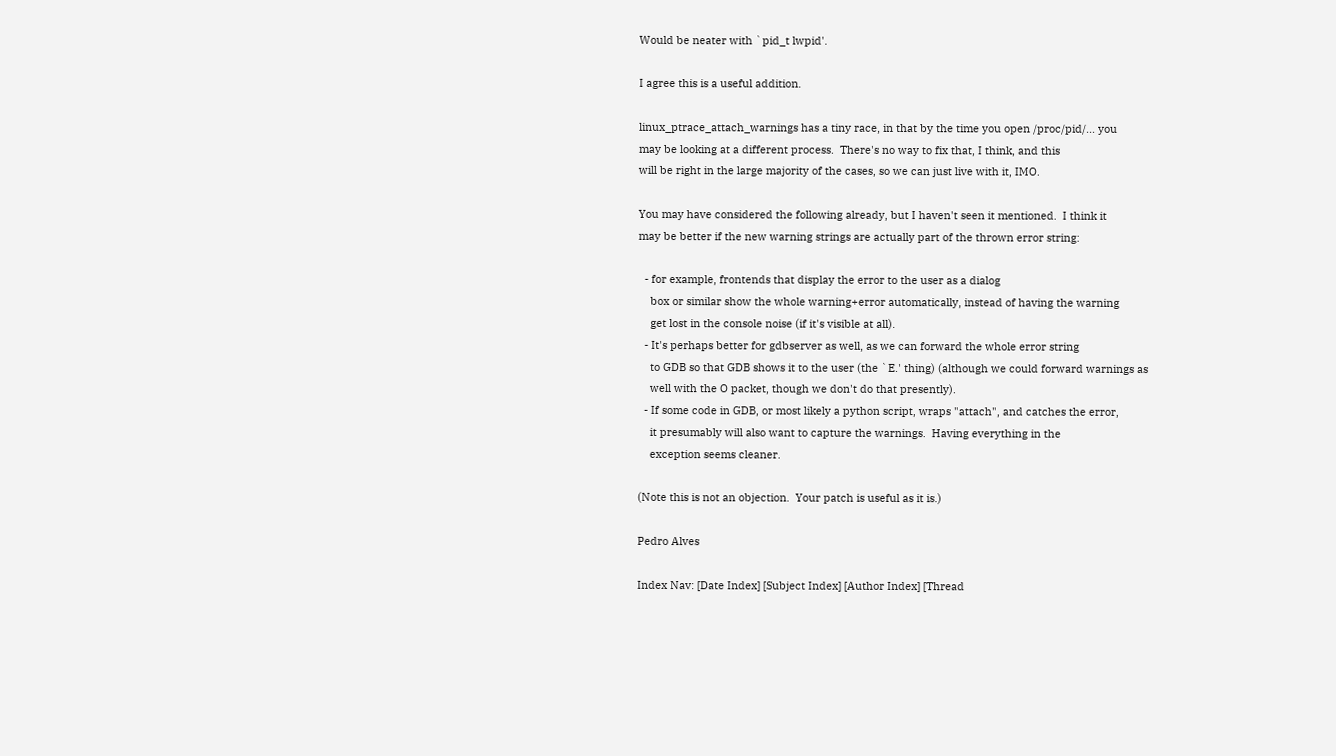Would be neater with `pid_t lwpid'.

I agree this is a useful addition.

linux_ptrace_attach_warnings has a tiny race, in that by the time you open /proc/pid/... you
may be looking at a different process.  There's no way to fix that, I think, and this
will be right in the large majority of the cases, so we can just live with it, IMO.

You may have considered the following already, but I haven't seen it mentioned.  I think it
may be better if the new warning strings are actually part of the thrown error string:

  - for example, frontends that display the error to the user as a dialog
    box or similar show the whole warning+error automatically, instead of having the warning
    get lost in the console noise (if it's visible at all).
  - It's perhaps better for gdbserver as well, as we can forward the whole error string
    to GDB so that GDB shows it to the user (the `E.' thing) (although we could forward warnings as
    well with the O packet, though we don't do that presently).
  - If some code in GDB, or most likely a python script, wraps "attach", and catches the error,
    it presumably will also want to capture the warnings.  Having everything in the
    exception seems cleaner.

(Note this is not an objection.  Your patch is useful as it is.)

Pedro Alves

Index Nav: [Date Index] [Subject Index] [Author Index] [Thread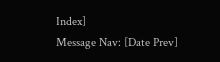Index]
Message Nav: [Date Prev]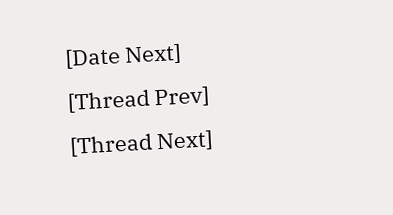[Date Next] [Thread Prev] [Thread Next]